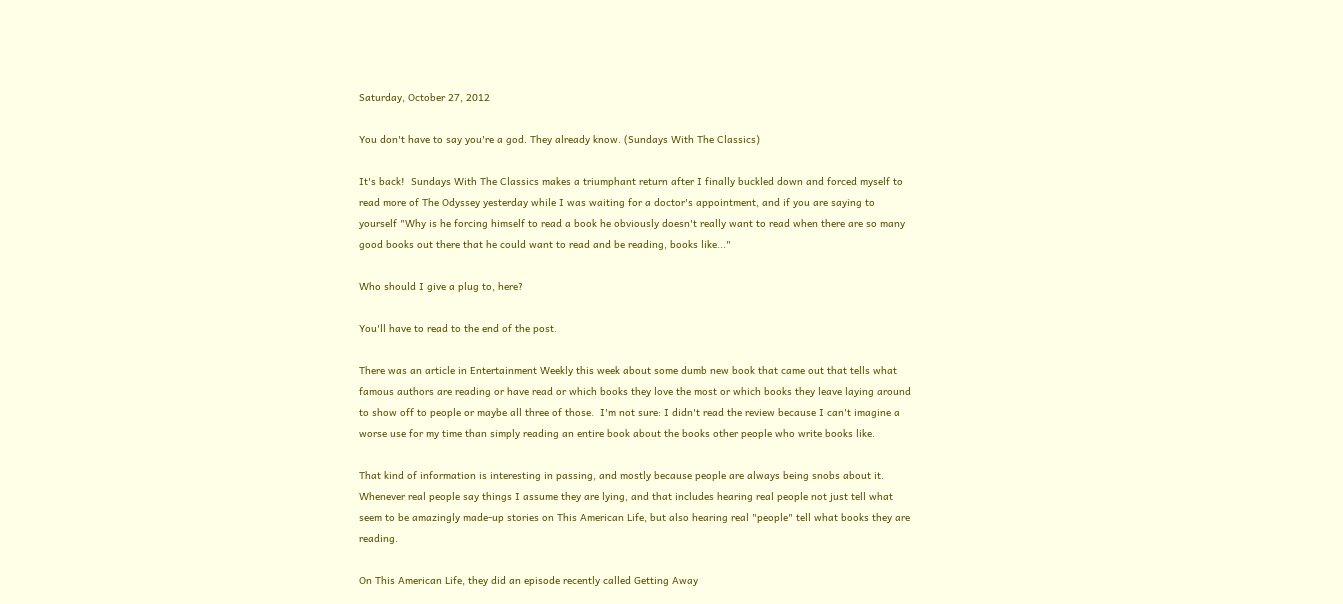Saturday, October 27, 2012

You don't have to say you're a god. They already know. (Sundays With The Classics)

It's back!  Sundays With The Classics makes a triumphant return after I finally buckled down and forced myself to read more of The Odyssey yesterday while I was waiting for a doctor's appointment, and if you are saying to yourself "Why is he forcing himself to read a book he obviously doesn't really want to read when there are so many good books out there that he could want to read and be reading, books like..."

Who should I give a plug to, here?

You'll have to read to the end of the post.

There was an article in Entertainment Weekly this week about some dumb new book that came out that tells what famous authors are reading or have read or which books they love the most or which books they leave laying around to show off to people or maybe all three of those.  I'm not sure: I didn't read the review because I can't imagine a worse use for my time than simply reading an entire book about the books other people who write books like.

That kind of information is interesting in passing, and mostly because people are always being snobs about it.  Whenever real people say things I assume they are lying, and that includes hearing real people not just tell what seem to be amazingly made-up stories on This American Life, but also hearing real "people" tell what books they are reading.

On This American Life, they did an episode recently called Getting Away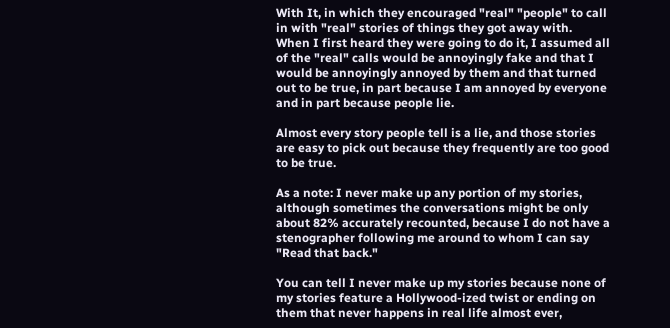With It, in which they encouraged "real" "people" to call in with "real" stories of things they got away with.  When I first heard they were going to do it, I assumed all of the "real" calls would be annoyingly fake and that I would be annoyingly annoyed by them and that turned out to be true, in part because I am annoyed by everyone and in part because people lie.

Almost every story people tell is a lie, and those stories are easy to pick out because they frequently are too good to be true.

As a note: I never make up any portion of my stories, although sometimes the conversations might be only about 82% accurately recounted, because I do not have a stenographer following me around to whom I can say "Read that back."

You can tell I never make up my stories because none of my stories feature a Hollywood-ized twist or ending on them that never happens in real life almost ever,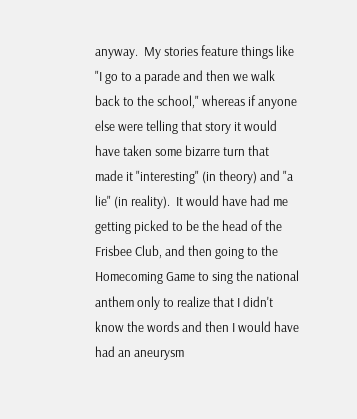anyway.  My stories feature things like "I go to a parade and then we walk back to the school," whereas if anyone else were telling that story it would have taken some bizarre turn that made it "interesting" (in theory) and "a lie" (in reality).  It would have had me getting picked to be the head of the Frisbee Club, and then going to the Homecoming Game to sing the national anthem only to realize that I didn't know the words and then I would have had an aneurysm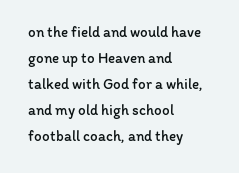on the field and would have gone up to Heaven and talked with God for a while, and my old high school football coach, and they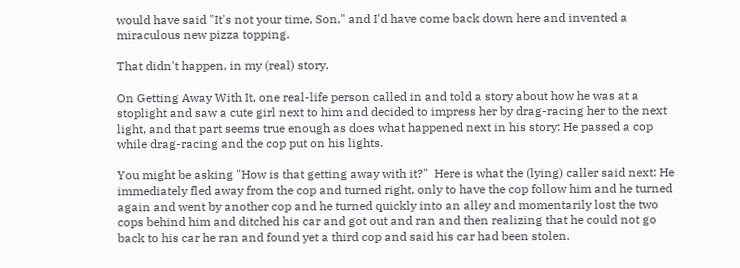would have said "It's not your time, Son," and I'd have come back down here and invented a miraculous new pizza topping.

That didn't happen, in my (real) story.

On Getting Away With It, one real-life person called in and told a story about how he was at a stoplight and saw a cute girl next to him and decided to impress her by drag-racing her to the next light, and that part seems true enough as does what happened next in his story: He passed a cop while drag-racing and the cop put on his lights.

You might be asking "How is that getting away with it?"  Here is what the (lying) caller said next: He immediately fled away from the cop and turned right, only to have the cop follow him and he turned again and went by another cop and he turned quickly into an alley and momentarily lost the two cops behind him and ditched his car and got out and ran and then realizing that he could not go back to his car he ran and found yet a third cop and said his car had been stolen.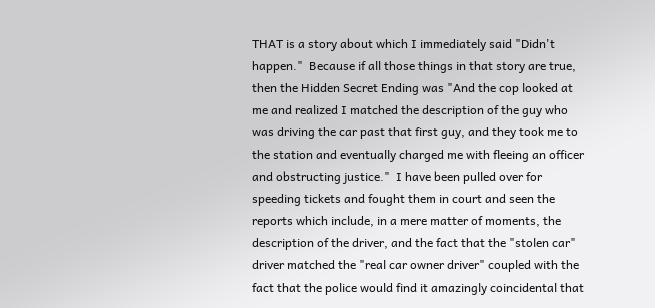THAT is a story about which I immediately said "Didn't happen."  Because if all those things in that story are true, then the Hidden Secret Ending was "And the cop looked at me and realized I matched the description of the guy who was driving the car past that first guy, and they took me to the station and eventually charged me with fleeing an officer and obstructing justice."  I have been pulled over for speeding tickets and fought them in court and seen the reports which include, in a mere matter of moments, the description of the driver, and the fact that the "stolen car" driver matched the "real car owner driver" coupled with the fact that the police would find it amazingly coincidental that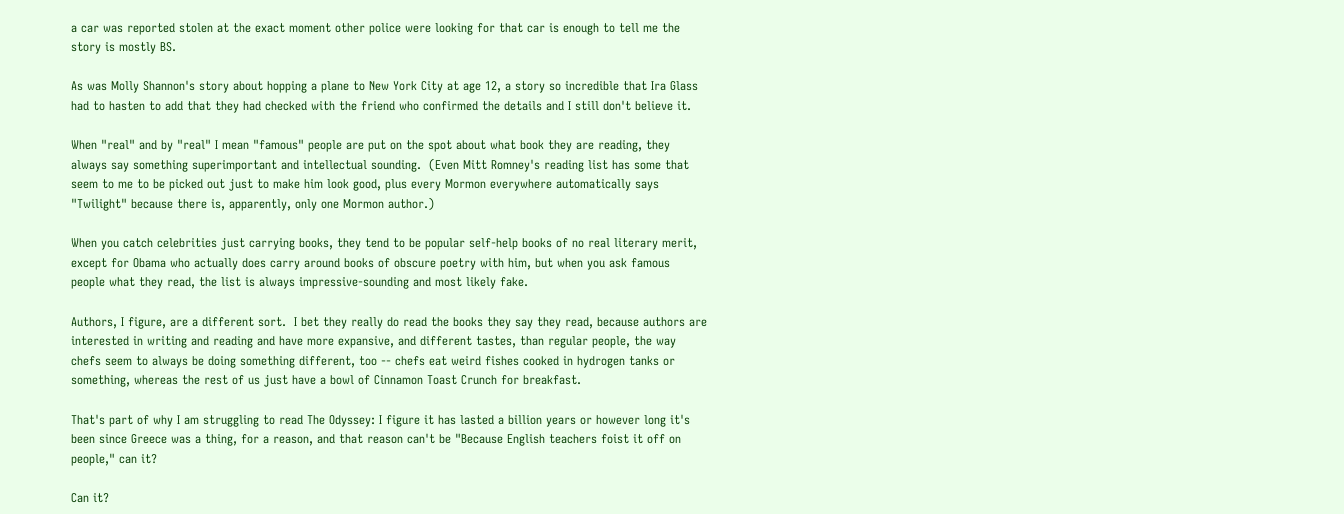a car was reported stolen at the exact moment other police were looking for that car is enough to tell me the story is mostly BS.

As was Molly Shannon's story about hopping a plane to New York City at age 12, a story so incredible that Ira Glass had to hasten to add that they had checked with the friend who confirmed the details and I still don't believe it.

When "real" and by "real" I mean "famous" people are put on the spot about what book they are reading, they always say something superimportant and intellectual sounding.  (Even Mitt Romney's reading list has some that seem to me to be picked out just to make him look good, plus every Mormon everywhere automatically says "Twilight" because there is, apparently, only one Mormon author.)

When you catch celebrities just carrying books, they tend to be popular self-help books of no real literary merit, except for Obama who actually does carry around books of obscure poetry with him, but when you ask famous people what they read, the list is always impressive-sounding and most likely fake.

Authors, I figure, are a different sort.  I bet they really do read the books they say they read, because authors are interested in writing and reading and have more expansive, and different tastes, than regular people, the way chefs seem to always be doing something different, too -- chefs eat weird fishes cooked in hydrogen tanks or something, whereas the rest of us just have a bowl of Cinnamon Toast Crunch for breakfast.

That's part of why I am struggling to read The Odyssey: I figure it has lasted a billion years or however long it's been since Greece was a thing, for a reason, and that reason can't be "Because English teachers foist it off on people," can it?

Can it?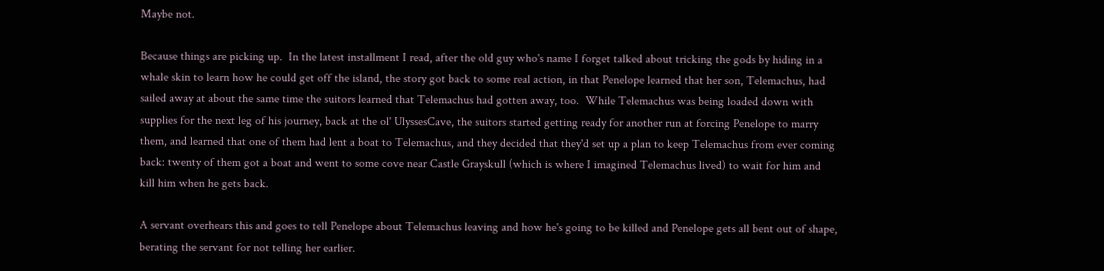Maybe not.

Because things are picking up.  In the latest installment I read, after the old guy who's name I forget talked about tricking the gods by hiding in a whale skin to learn how he could get off the island, the story got back to some real action, in that Penelope learned that her son, Telemachus, had sailed away at about the same time the suitors learned that Telemachus had gotten away, too.  While Telemachus was being loaded down with supplies for the next leg of his journey, back at the ol' UlyssesCave, the suitors started getting ready for another run at forcing Penelope to marry them, and learned that one of them had lent a boat to Telemachus, and they decided that they'd set up a plan to keep Telemachus from ever coming back: twenty of them got a boat and went to some cove near Castle Grayskull (which is where I imagined Telemachus lived) to wait for him and kill him when he gets back.

A servant overhears this and goes to tell Penelope about Telemachus leaving and how he's going to be killed and Penelope gets all bent out of shape, berating the servant for not telling her earlier.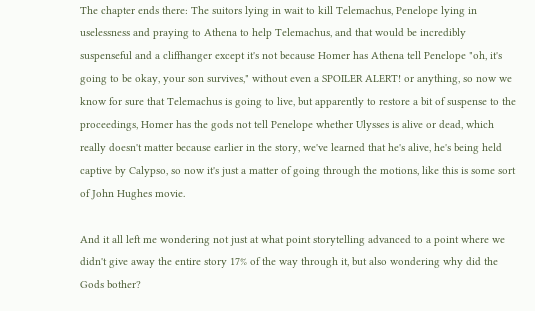The chapter ends there: The suitors lying in wait to kill Telemachus, Penelope lying in uselessness and praying to Athena to help Telemachus, and that would be incredibly suspenseful and a cliffhanger except it's not because Homer has Athena tell Penelope "oh, it's going to be okay, your son survives," without even a SPOILER ALERT! or anything, so now we know for sure that Telemachus is going to live, but apparently to restore a bit of suspense to the proceedings, Homer has the gods not tell Penelope whether Ulysses is alive or dead, which really doesn't matter because earlier in the story, we've learned that he's alive, he's being held captive by Calypso, so now it's just a matter of going through the motions, like this is some sort of John Hughes movie.

And it all left me wondering not just at what point storytelling advanced to a point where we didn't give away the entire story 17% of the way through it, but also wondering why did the Gods bother?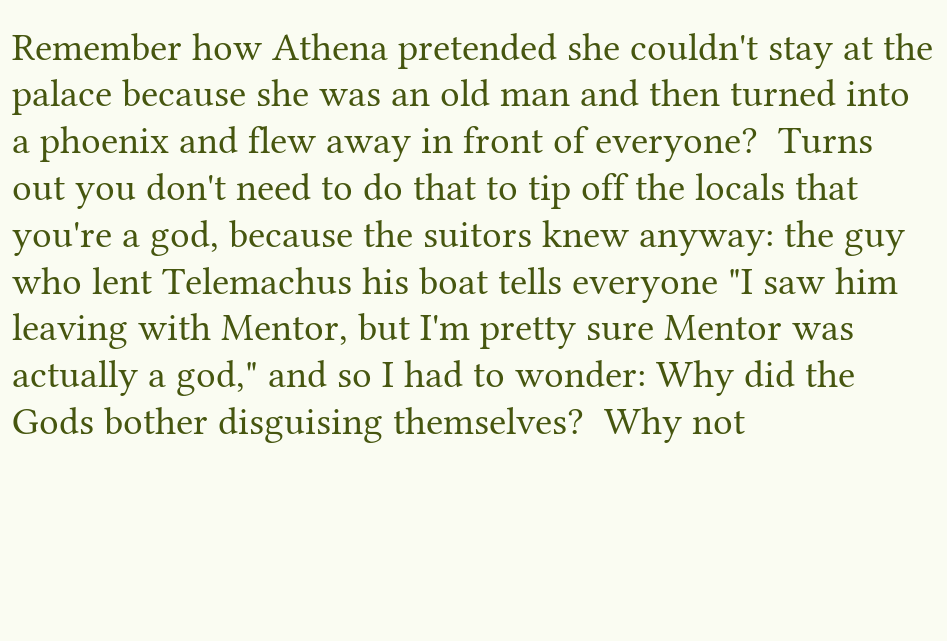Remember how Athena pretended she couldn't stay at the palace because she was an old man and then turned into a phoenix and flew away in front of everyone?  Turns out you don't need to do that to tip off the locals that you're a god, because the suitors knew anyway: the guy who lent Telemachus his boat tells everyone "I saw him leaving with Mentor, but I'm pretty sure Mentor was actually a god," and so I had to wonder: Why did the Gods bother disguising themselves?  Why not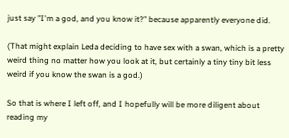just say "I'm a god, and you know it?" because apparently everyone did.

(That might explain Leda deciding to have sex with a swan, which is a pretty weird thing no matter how you look at it, but certainly a tiny tiny bit less weird if you know the swan is a god.)

So that is where I left off, and I hopefully will be more diligent about reading my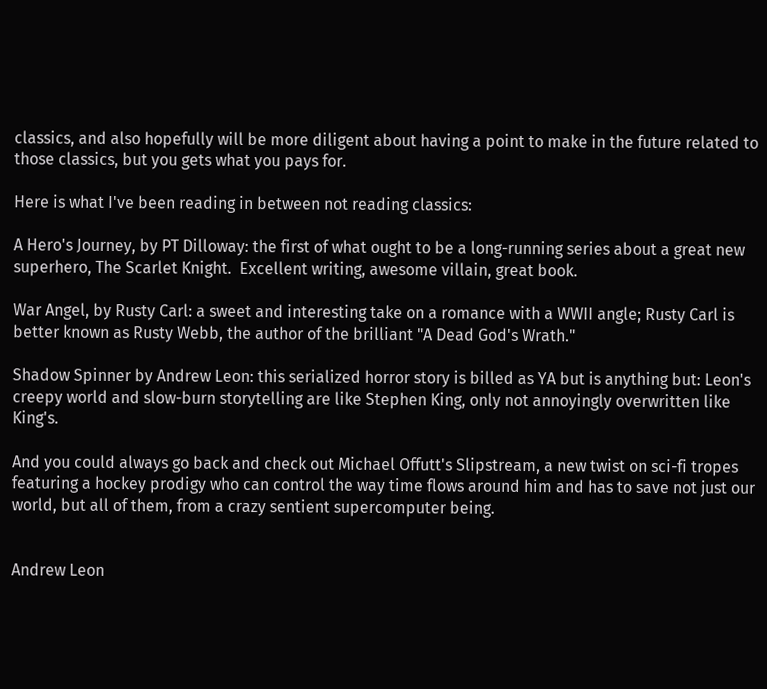classics, and also hopefully will be more diligent about having a point to make in the future related to those classics, but you gets what you pays for.

Here is what I've been reading in between not reading classics:

A Hero's Journey, by PT Dilloway: the first of what ought to be a long-running series about a great new superhero, The Scarlet Knight.  Excellent writing, awesome villain, great book.

War Angel, by Rusty Carl: a sweet and interesting take on a romance with a WWII angle; Rusty Carl is better known as Rusty Webb, the author of the brilliant "A Dead God's Wrath."

Shadow Spinner by Andrew Leon: this serialized horror story is billed as YA but is anything but: Leon's creepy world and slow-burn storytelling are like Stephen King, only not annoyingly overwritten like King's.

And you could always go back and check out Michael Offutt's Slipstream, a new twist on sci-fi tropes featuring a hockey prodigy who can control the way time flows around him and has to save not just our world, but all of them, from a crazy sentient supercomputer being.


Andrew Leon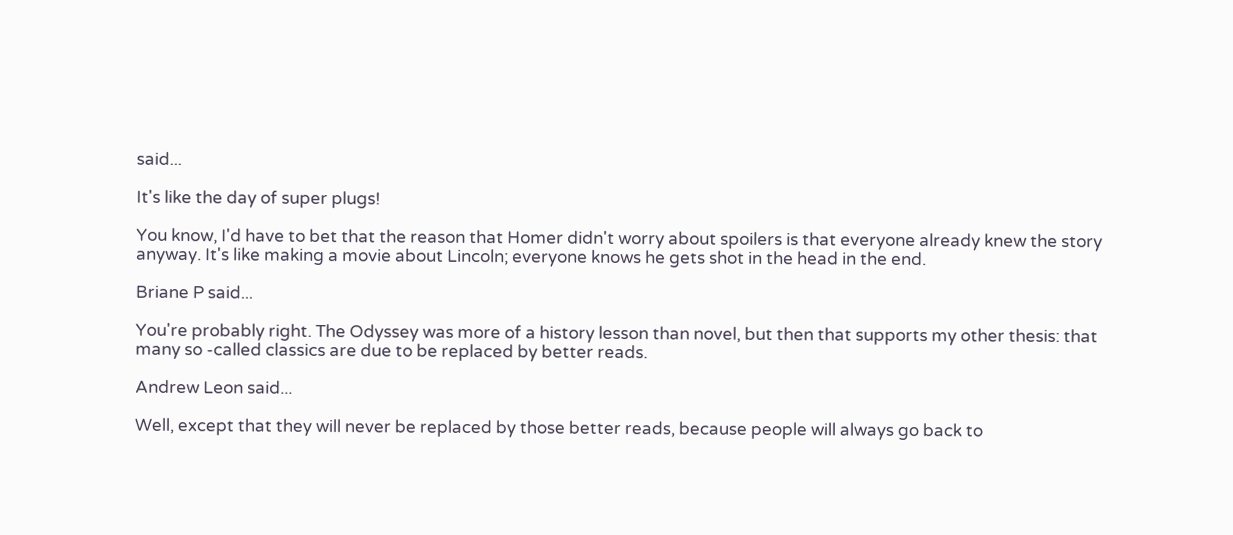said...

It's like the day of super plugs!

You know, I'd have to bet that the reason that Homer didn't worry about spoilers is that everyone already knew the story anyway. It's like making a movie about Lincoln; everyone knows he gets shot in the head in the end.

Briane P said...

You're probably right. The Odyssey was more of a history lesson than novel, but then that supports my other thesis: that many so -called classics are due to be replaced by better reads.

Andrew Leon said...

Well, except that they will never be replaced by those better reads, because people will always go back to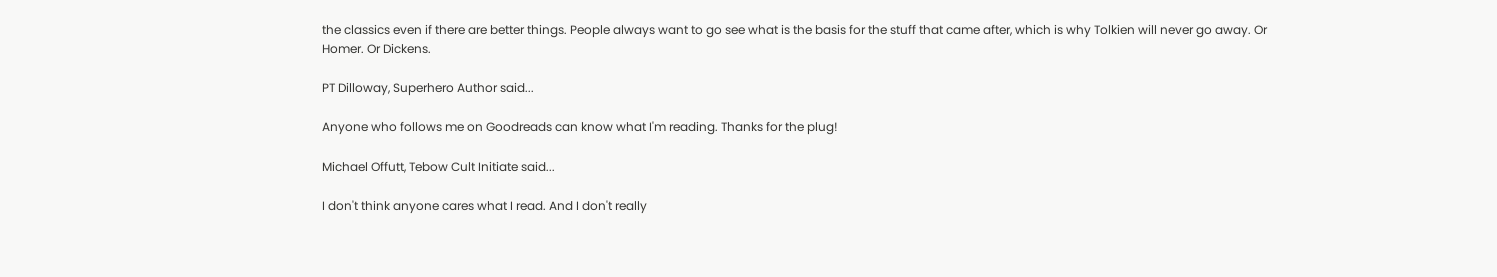the classics even if there are better things. People always want to go see what is the basis for the stuff that came after, which is why Tolkien will never go away. Or Homer. Or Dickens.

PT Dilloway, Superhero Author said...

Anyone who follows me on Goodreads can know what I'm reading. Thanks for the plug!

Michael Offutt, Tebow Cult Initiate said...

I don't think anyone cares what I read. And I don't really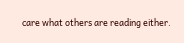care what others are reading either.